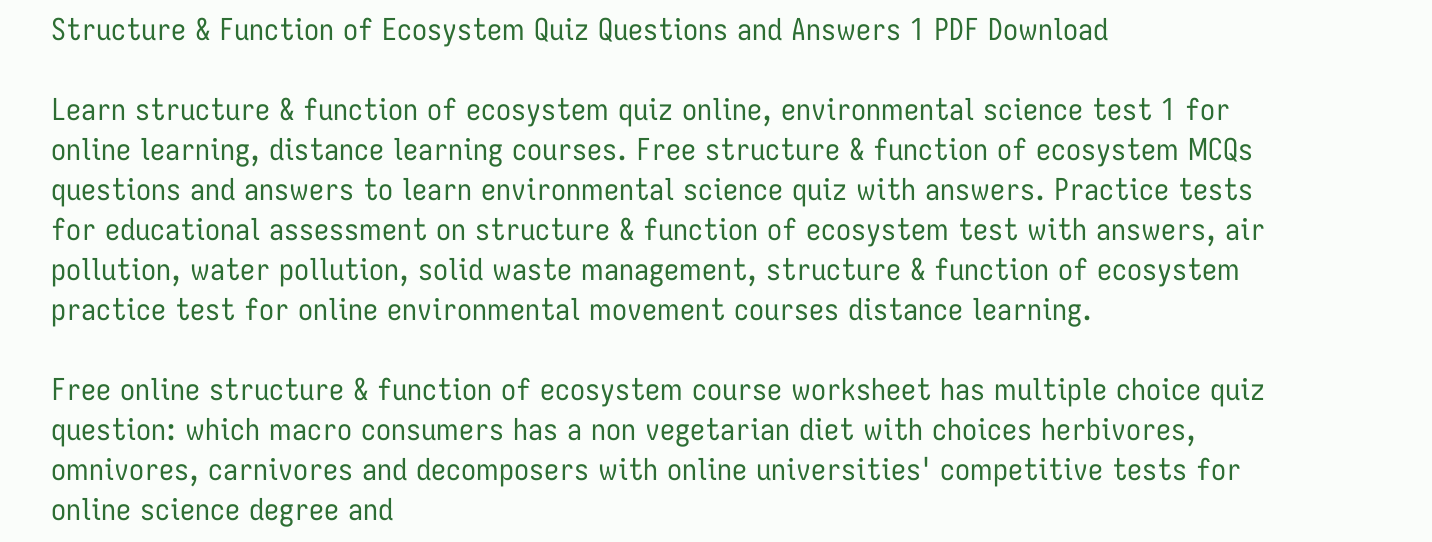Structure & Function of Ecosystem Quiz Questions and Answers 1 PDF Download

Learn structure & function of ecosystem quiz online, environmental science test 1 for online learning, distance learning courses. Free structure & function of ecosystem MCQs questions and answers to learn environmental science quiz with answers. Practice tests for educational assessment on structure & function of ecosystem test with answers, air pollution, water pollution, solid waste management, structure & function of ecosystem practice test for online environmental movement courses distance learning.

Free online structure & function of ecosystem course worksheet has multiple choice quiz question: which macro consumers has a non vegetarian diet with choices herbivores, omnivores, carnivores and decomposers with online universities' competitive tests for online science degree and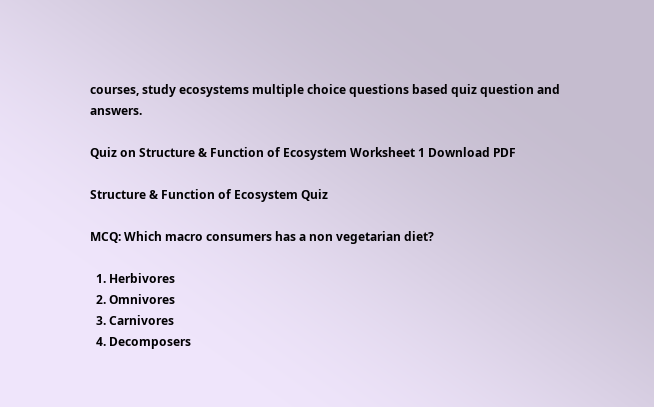courses, study ecosystems multiple choice questions based quiz question and answers.

Quiz on Structure & Function of Ecosystem Worksheet 1 Download PDF

Structure & Function of Ecosystem Quiz

MCQ: Which macro consumers has a non vegetarian diet?

  1. Herbivores
  2. Omnivores
  3. Carnivores
  4. Decomposers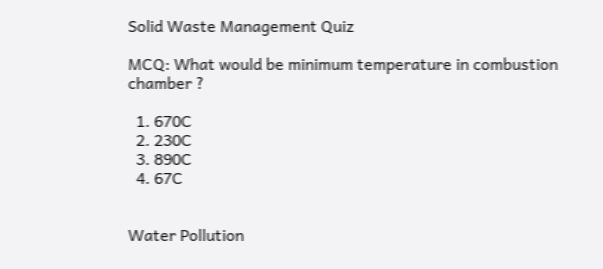Solid Waste Management Quiz

MCQ: What would be minimum temperature in combustion chamber ?

  1. 670C
  2. 230C
  3. 890C
  4. 67C


Water Pollution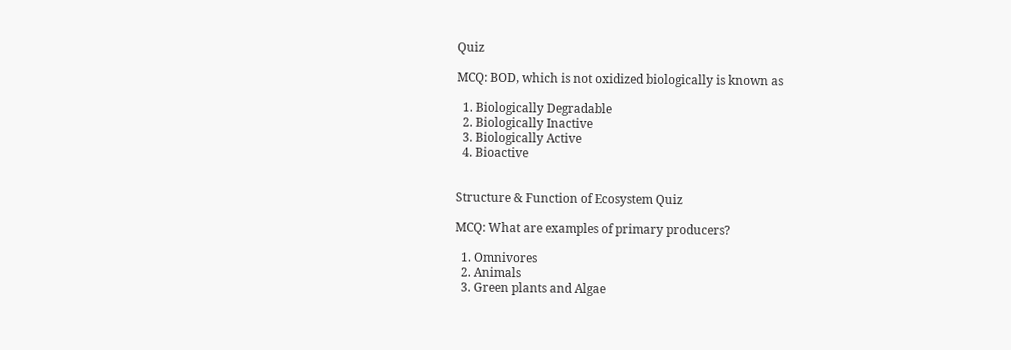Quiz

MCQ: BOD, which is not oxidized biologically is known as

  1. Biologically Degradable
  2. Biologically Inactive
  3. Biologically Active
  4. Bioactive


Structure & Function of Ecosystem Quiz

MCQ: What are examples of primary producers?

  1. Omnivores
  2. Animals
  3. Green plants and Algae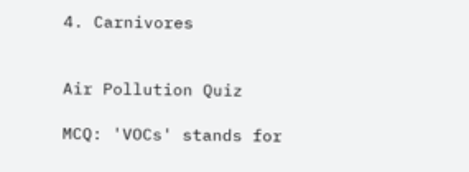4. Carnivores


Air Pollution Quiz

MCQ: 'VOCs' stands for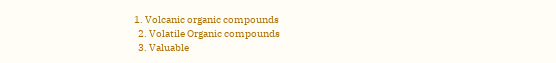1. Volcanic organic compounds
  2. Volatile Organic compounds
  3. Valuable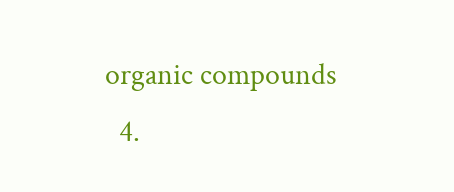organic compounds
  4.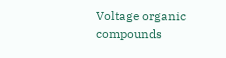Voltage organic compounds